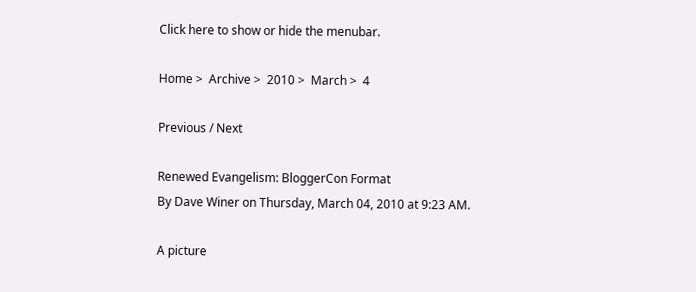Click here to show or hide the menubar.

Home >  Archive >  2010 >  March >  4

Previous / Next

Renewed Evangelism: BloggerCon Format
By Dave Winer on Thursday, March 04, 2010 at 9:23 AM.

A picture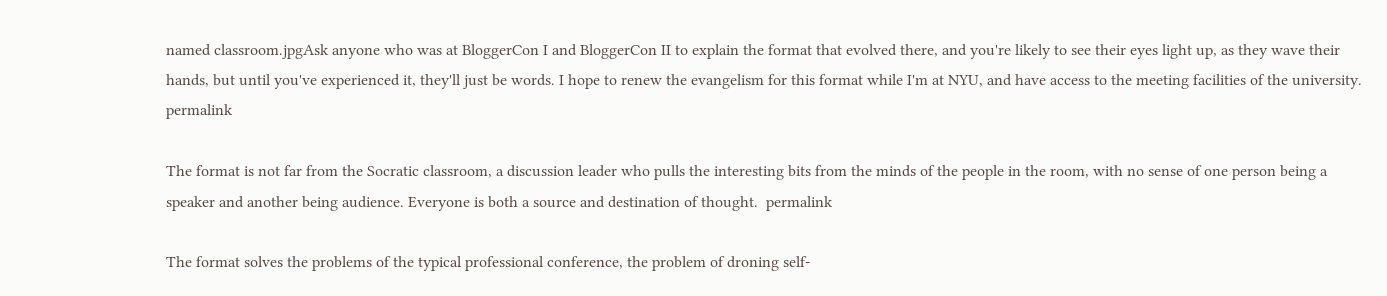named classroom.jpgAsk anyone who was at BloggerCon I and BloggerCon II to explain the format that evolved there, and you're likely to see their eyes light up, as they wave their hands, but until you've experienced it, they'll just be words. I hope to renew the evangelism for this format while I'm at NYU, and have access to the meeting facilities of the university.  permalink

The format is not far from the Socratic classroom, a discussion leader who pulls the interesting bits from the minds of the people in the room, with no sense of one person being a speaker and another being audience. Everyone is both a source and destination of thought.  permalink

The format solves the problems of the typical professional conference, the problem of droning self-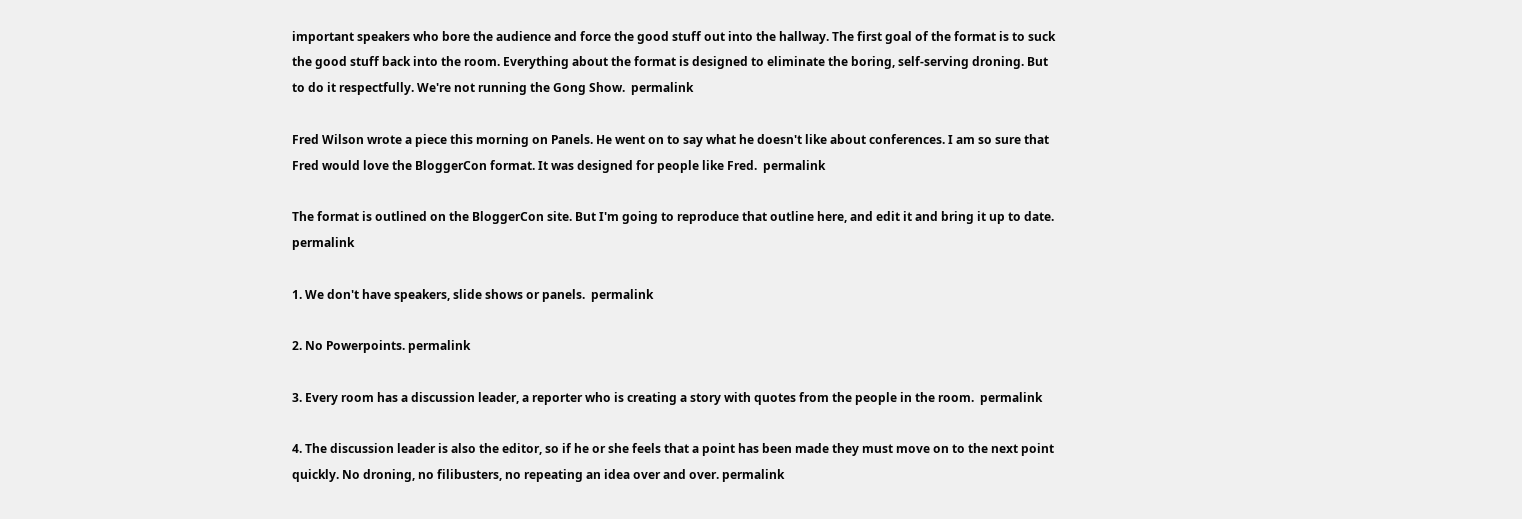important speakers who bore the audience and force the good stuff out into the hallway. The first goal of the format is to suck the good stuff back into the room. Everything about the format is designed to eliminate the boring, self-serving droning. But to do it respectfully. We're not running the Gong Show.  permalink

Fred Wilson wrote a piece this morning on Panels. He went on to say what he doesn't like about conferences. I am so sure that Fred would love the BloggerCon format. It was designed for people like Fred.  permalink

The format is outlined on the BloggerCon site. But I'm going to reproduce that outline here, and edit it and bring it up to date.  permalink

1. We don't have speakers, slide shows or panels.  permalink

2. No Powerpoints. permalink

3. Every room has a discussion leader, a reporter who is creating a story with quotes from the people in the room.  permalink

4. The discussion leader is also the editor, so if he or she feels that a point has been made they must move on to the next point quickly. No droning, no filibusters, no repeating an idea over and over. permalink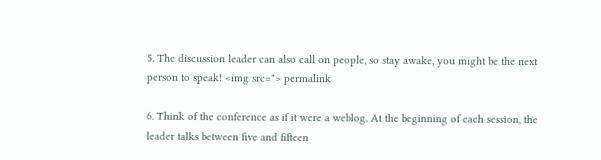5. The discussion leader can also call on people, so stay awake, you might be the next person to speak! <img src="> permalink

6. Think of the conference as if it were a weblog. At the beginning of each session, the leader talks between five and fifteen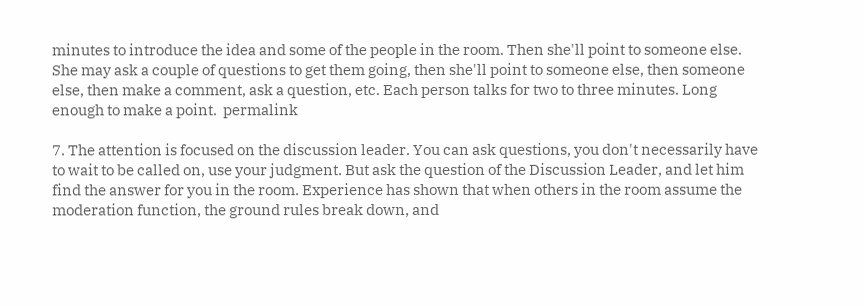minutes to introduce the idea and some of the people in the room. Then she'll point to someone else. She may ask a couple of questions to get them going, then she'll point to someone else, then someone else, then make a comment, ask a question, etc. Each person talks for two to three minutes. Long enough to make a point.  permalink

7. The attention is focused on the discussion leader. You can ask questions, you don't necessarily have to wait to be called on, use your judgment. But ask the question of the Discussion Leader, and let him find the answer for you in the room. Experience has shown that when others in the room assume the moderation function, the ground rules break down, and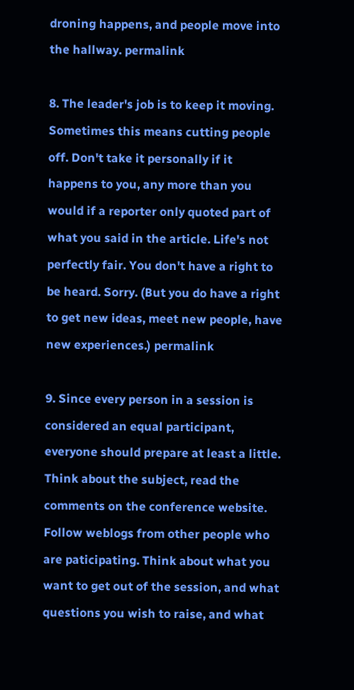droning happens, and people move into the hallway. permalink

8. The leader's job is to keep it moving. Sometimes this means cutting people off. Don't take it personally if it happens to you, any more than you would if a reporter only quoted part of what you said in the article. Life's not perfectly fair. You don't have a right to be heard. Sorry. (But you do have a right to get new ideas, meet new people, have new experiences.) permalink

9. Since every person in a session is considered an equal participant, everyone should prepare at least a little. Think about the subject, read the comments on the conference website. Follow weblogs from other people who are paticipating. Think about what you want to get out of the session, and what questions you wish to raise, and what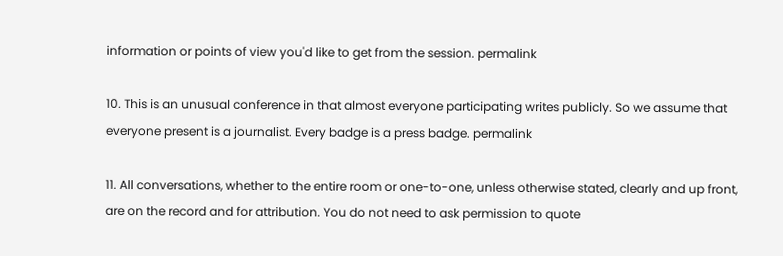information or points of view you'd like to get from the session. permalink

10. This is an unusual conference in that almost everyone participating writes publicly. So we assume that everyone present is a journalist. Every badge is a press badge. permalink

11. All conversations, whether to the entire room or one-to-one, unless otherwise stated, clearly and up front, are on the record and for attribution. You do not need to ask permission to quote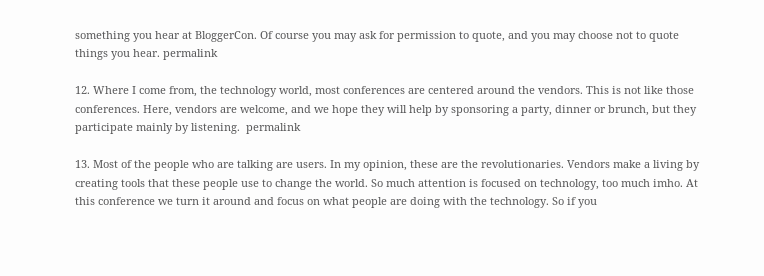something you hear at BloggerCon. Of course you may ask for permission to quote, and you may choose not to quote things you hear. permalink

12. Where I come from, the technology world, most conferences are centered around the vendors. This is not like those conferences. Here, vendors are welcome, and we hope they will help by sponsoring a party, dinner or brunch, but they participate mainly by listening.  permalink

13. Most of the people who are talking are users. In my opinion, these are the revolutionaries. Vendors make a living by creating tools that these people use to change the world. So much attention is focused on technology, too much imho. At this conference we turn it around and focus on what people are doing with the technology. So if you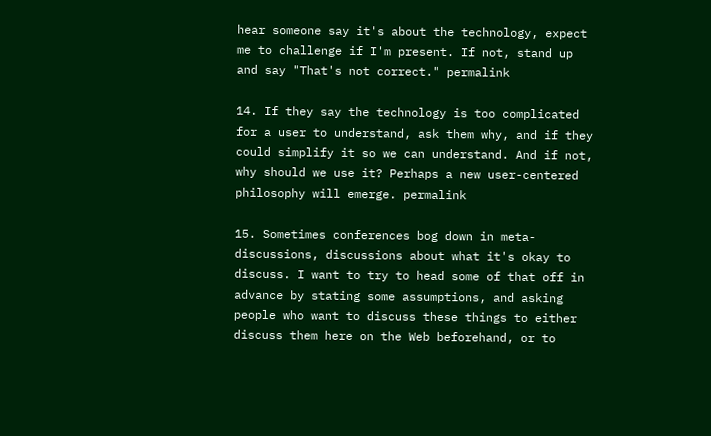hear someone say it's about the technology, expect me to challenge if I'm present. If not, stand up and say "That's not correct." permalink

14. If they say the technology is too complicated for a user to understand, ask them why, and if they could simplify it so we can understand. And if not, why should we use it? Perhaps a new user-centered philosophy will emerge. permalink

15. Sometimes conferences bog down in meta-discussions, discussions about what it's okay to discuss. I want to try to head some of that off in advance by stating some assumptions, and asking people who want to discuss these things to either discuss them here on the Web beforehand, or to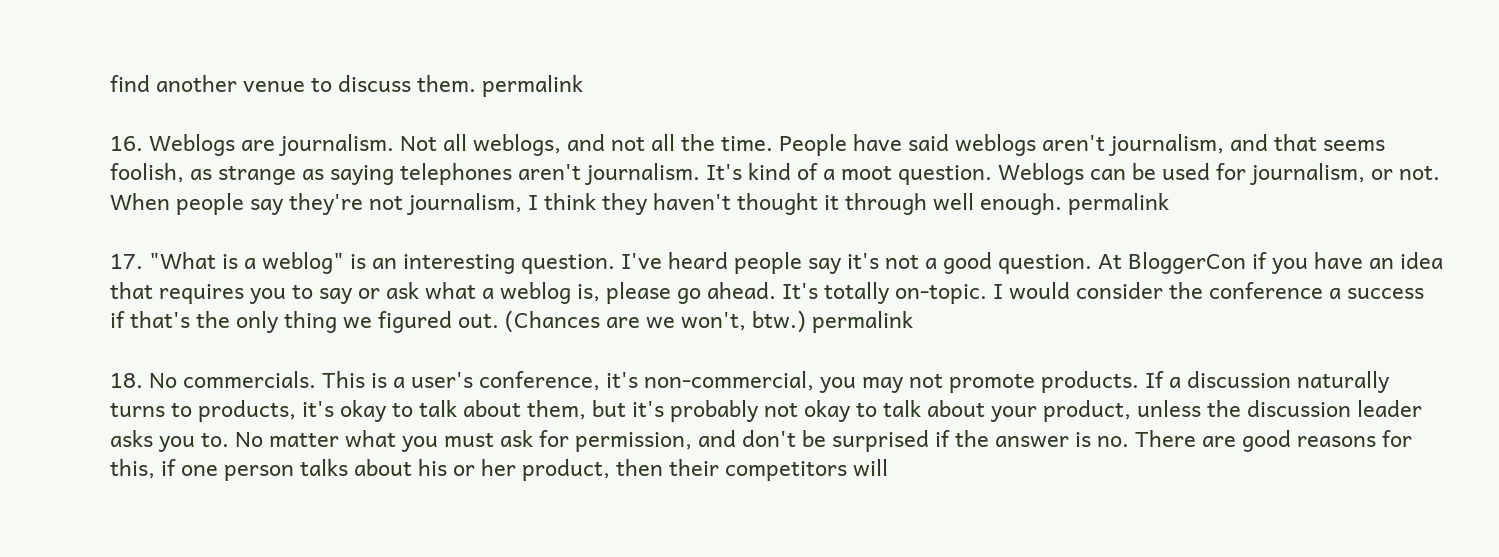find another venue to discuss them. permalink

16. Weblogs are journalism. Not all weblogs, and not all the time. People have said weblogs aren't journalism, and that seems foolish, as strange as saying telephones aren't journalism. It's kind of a moot question. Weblogs can be used for journalism, or not. When people say they're not journalism, I think they haven't thought it through well enough. permalink

17. "What is a weblog" is an interesting question. I've heard people say it's not a good question. At BloggerCon if you have an idea that requires you to say or ask what a weblog is, please go ahead. It's totally on-topic. I would consider the conference a success if that's the only thing we figured out. (Chances are we won't, btw.) permalink

18. No commercials. This is a user's conference, it's non-commercial, you may not promote products. If a discussion naturally turns to products, it's okay to talk about them, but it's probably not okay to talk about your product, unless the discussion leader asks you to. No matter what you must ask for permission, and don't be surprised if the answer is no. There are good reasons for this, if one person talks about his or her product, then their competitors will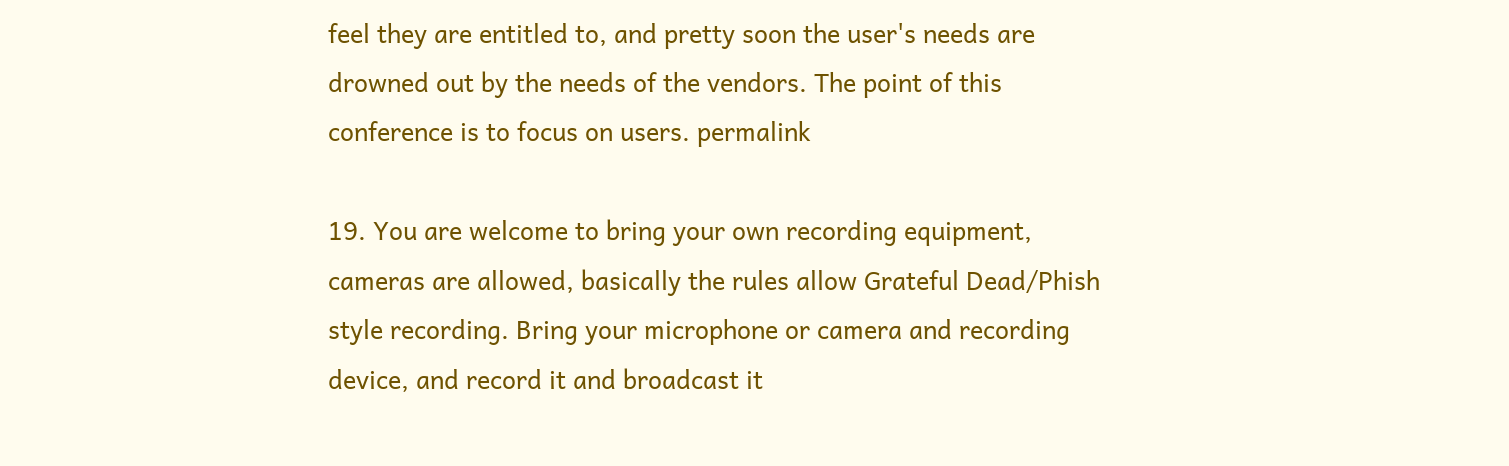feel they are entitled to, and pretty soon the user's needs are drowned out by the needs of the vendors. The point of this conference is to focus on users. permalink

19. You are welcome to bring your own recording equipment, cameras are allowed, basically the rules allow Grateful Dead/Phish style recording. Bring your microphone or camera and recording device, and record it and broadcast it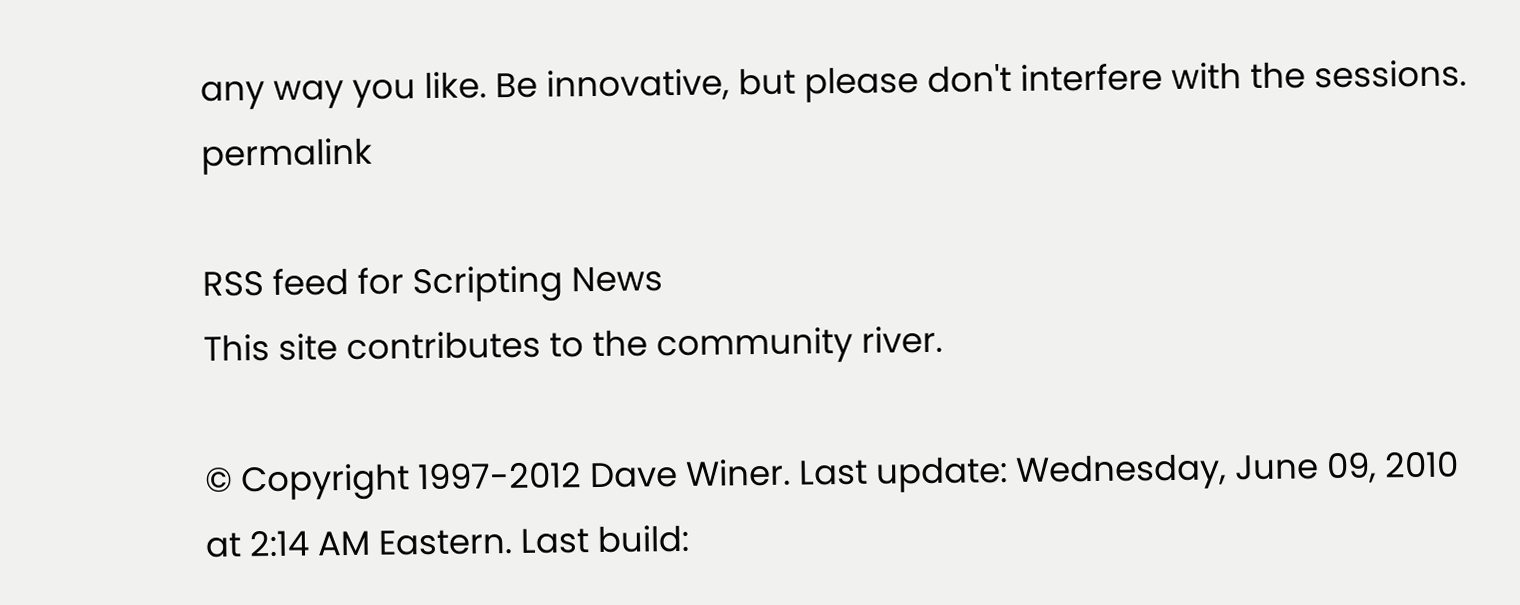any way you like. Be innovative, but please don't interfere with the sessions. permalink

RSS feed for Scripting News
This site contributes to the community river.

© Copyright 1997-2012 Dave Winer. Last update: Wednesday, June 09, 2010 at 2:14 AM Eastern. Last build: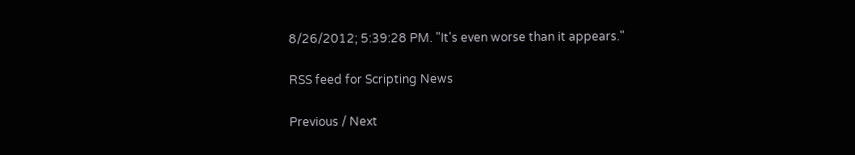8/26/2012; 5:39:28 PM. "It's even worse than it appears."

RSS feed for Scripting News

Previous / Next